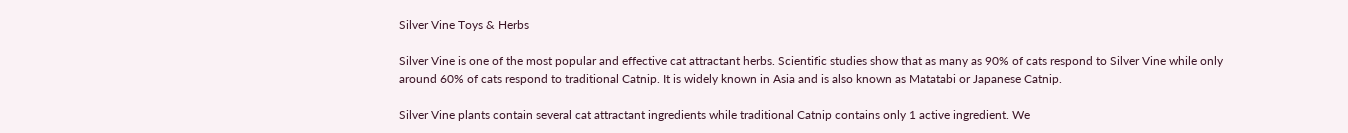Silver Vine Toys & Herbs

Silver Vine is one of the most popular and effective cat attractant herbs. Scientific studies show that as many as 90% of cats respond to Silver Vine while only around 60% of cats respond to traditional Catnip. It is widely known in Asia and is also known as Matatabi or Japanese Catnip.

Silver Vine plants contain several cat attractant ingredients while traditional Catnip contains only 1 active ingredient. We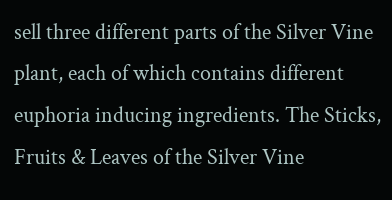sell three different parts of the Silver Vine plant, each of which contains different euphoria inducing ingredients. The Sticks, Fruits & Leaves of the Silver Vine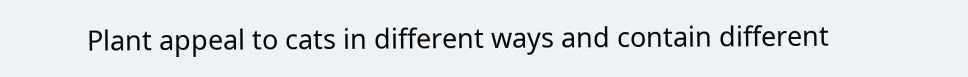Plant appeal to cats in different ways and contain different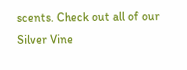scents. Check out all of our Silver Vine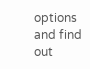options and find out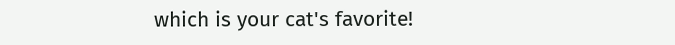which is your cat's favorite!